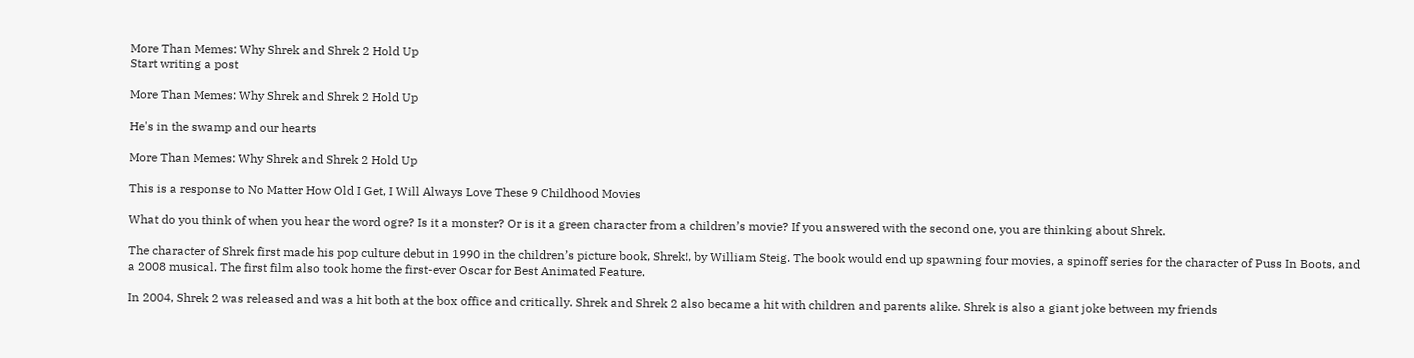More Than Memes: Why Shrek and Shrek 2 Hold Up
Start writing a post

More Than Memes: Why Shrek and Shrek 2 Hold Up

He's in the swamp and our hearts

More Than Memes: Why Shrek and Shrek 2 Hold Up

This is a response to No Matter How Old I Get, I Will Always Love These 9 Childhood Movies

What do you think of when you hear the word ogre? Is it a monster? Or is it a green character from a children’s movie? If you answered with the second one, you are thinking about Shrek.

The character of Shrek first made his pop culture debut in 1990 in the children’s picture book, Shrek!, by William Steig. The book would end up spawning four movies, a spinoff series for the character of Puss In Boots, and a 2008 musical. The first film also took home the first-ever Oscar for Best Animated Feature.

In 2004, Shrek 2 was released and was a hit both at the box office and critically. Shrek and Shrek 2 also became a hit with children and parents alike. Shrek is also a giant joke between my friends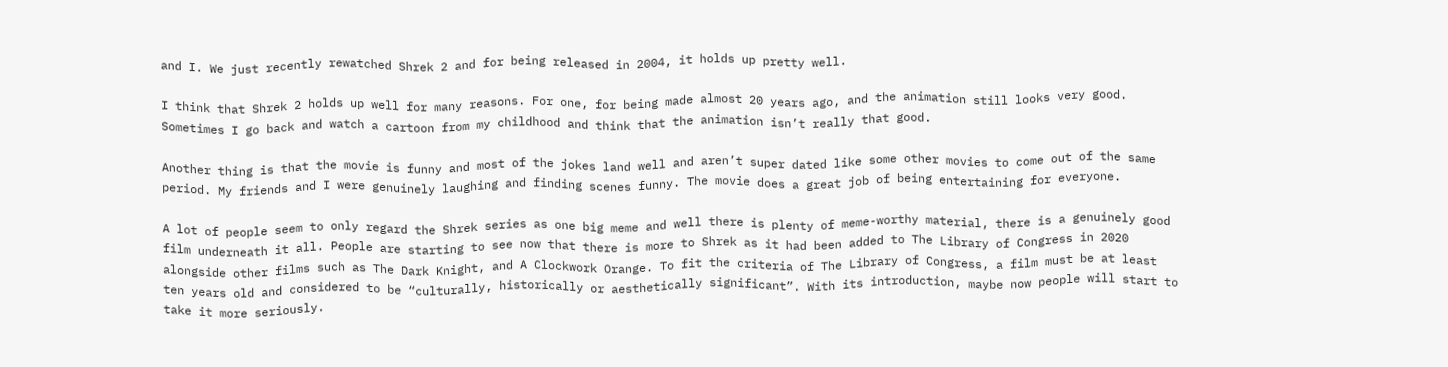and I. We just recently rewatched Shrek 2 and for being released in 2004, it holds up pretty well.

I think that Shrek 2 holds up well for many reasons. For one, for being made almost 20 years ago, and the animation still looks very good. Sometimes I go back and watch a cartoon from my childhood and think that the animation isn’t really that good.

Another thing is that the movie is funny and most of the jokes land well and aren’t super dated like some other movies to come out of the same period. My friends and I were genuinely laughing and finding scenes funny. The movie does a great job of being entertaining for everyone.

A lot of people seem to only regard the Shrek series as one big meme and well there is plenty of meme-worthy material, there is a genuinely good film underneath it all. People are starting to see now that there is more to Shrek as it had been added to The Library of Congress in 2020 alongside other films such as The Dark Knight, and A Clockwork Orange. To fit the criteria of The Library of Congress, a film must be at least ten years old and considered to be “culturally, historically or aesthetically significant”. With its introduction, maybe now people will start to take it more seriously.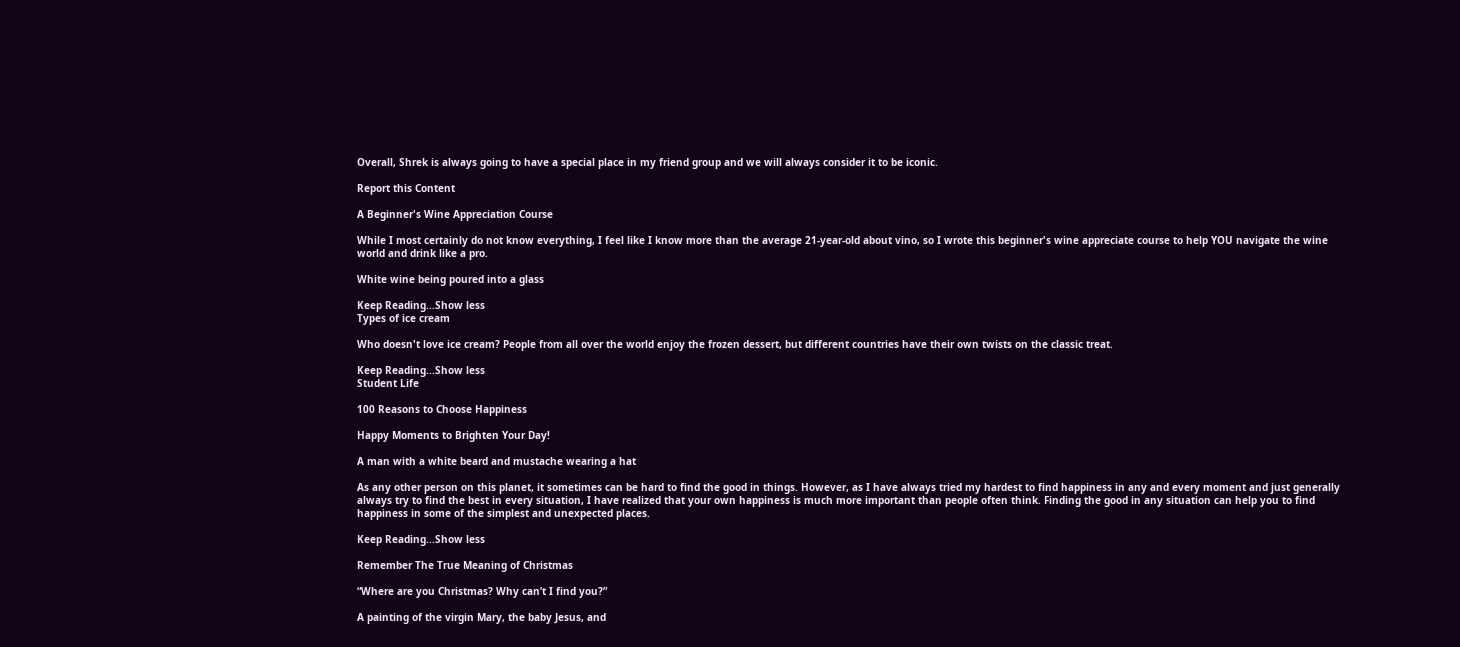Overall, Shrek is always going to have a special place in my friend group and we will always consider it to be iconic.

Report this Content

A Beginner's Wine Appreciation Course

While I most certainly do not know everything, I feel like I know more than the average 21-year-old about vino, so I wrote this beginner's wine appreciate course to help YOU navigate the wine world and drink like a pro.

White wine being poured into a glass

Keep Reading...Show less
Types of ice cream

Who doesn't love ice cream? People from all over the world enjoy the frozen dessert, but different countries have their own twists on the classic treat.

Keep Reading...Show less
Student Life

100 Reasons to Choose Happiness

Happy Moments to Brighten Your Day!

A man with a white beard and mustache wearing a hat

As any other person on this planet, it sometimes can be hard to find the good in things. However, as I have always tried my hardest to find happiness in any and every moment and just generally always try to find the best in every situation, I have realized that your own happiness is much more important than people often think. Finding the good in any situation can help you to find happiness in some of the simplest and unexpected places.

Keep Reading...Show less

Remember The True Meaning of Christmas

“Where are you Christmas? Why can’t I find you?”

A painting of the virgin Mary, the baby Jesus, and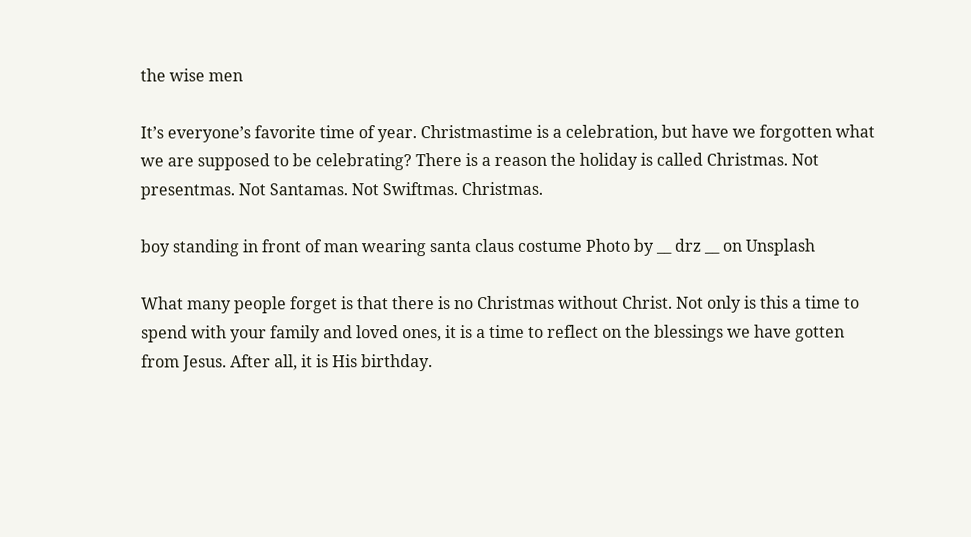the wise men

It’s everyone’s favorite time of year. Christmastime is a celebration, but have we forgotten what we are supposed to be celebrating? There is a reason the holiday is called Christmas. Not presentmas. Not Santamas. Not Swiftmas. Christmas.

boy standing in front of man wearing santa claus costume Photo by __ drz __ on Unsplash

What many people forget is that there is no Christmas without Christ. Not only is this a time to spend with your family and loved ones, it is a time to reflect on the blessings we have gotten from Jesus. After all, it is His birthday.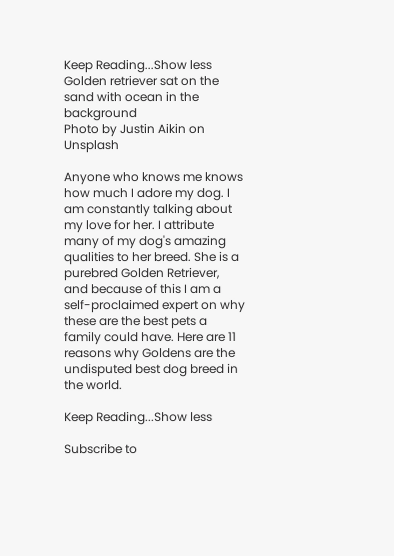Keep Reading...Show less
Golden retriever sat on the sand with ocean in the background
Photo by Justin Aikin on Unsplash

Anyone who knows me knows how much I adore my dog. I am constantly talking about my love for her. I attribute many of my dog's amazing qualities to her breed. She is a purebred Golden Retriever, and because of this I am a self-proclaimed expert on why these are the best pets a family could have. Here are 11 reasons why Goldens are the undisputed best dog breed in the world.

Keep Reading...Show less

Subscribe to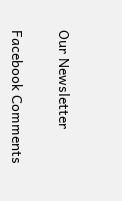Our Newsletter

Facebook Comments